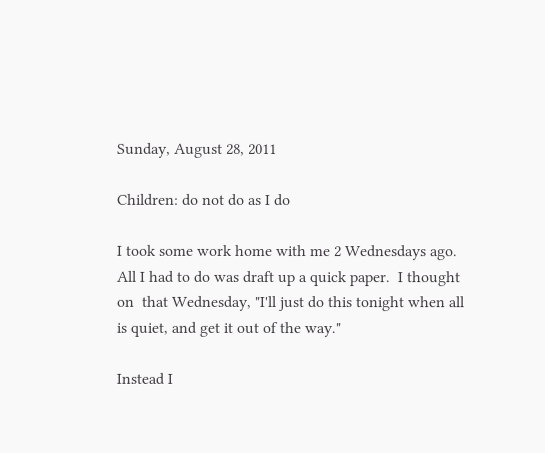Sunday, August 28, 2011

Children: do not do as I do

I took some work home with me 2 Wednesdays ago.  All I had to do was draft up a quick paper.  I thought on  that Wednesday, "I'll just do this tonight when all is quiet, and get it out of the way."

Instead I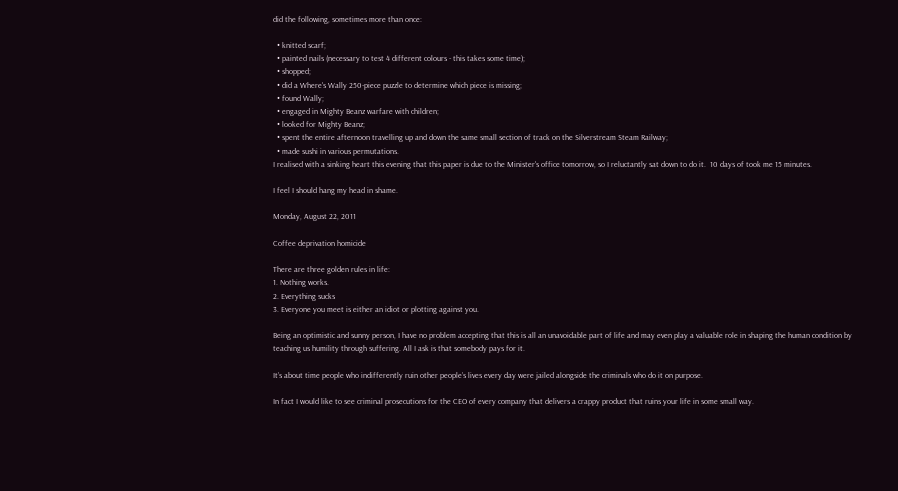did the following, sometimes more than once:

  • knitted scarf;
  • painted nails (necessary to test 4 different colours - this takes some time);
  • shopped;
  • did a Where's Wally 250-piece puzzle to determine which piece is missing;
  • found Wally;
  • engaged in Mighty Beanz warfare with children;
  • looked for Mighty Beanz;
  • spent the entire afternoon travelling up and down the same small section of track on the Silverstream Steam Railway;
  • made sushi in various permutations.
I realised with a sinking heart this evening that this paper is due to the Minister's office tomorrow, so I reluctantly sat down to do it.  10 days of took me 15 minutes.

I feel I should hang my head in shame.

Monday, August 22, 2011

Coffee deprivation homicide

There are three golden rules in life:
1. Nothing works.
2. Everything sucks
3. Everyone you meet is either an idiot or plotting against you.

Being an optimistic and sunny person, I have no problem accepting that this is all an unavoidable part of life and may even play a valuable role in shaping the human condition by teaching us humility through suffering. All I ask is that somebody pays for it.

It’s about time people who indifferently ruin other people’s lives every day were jailed alongside the criminals who do it on purpose.

In fact I would like to see criminal prosecutions for the CEO of every company that delivers a crappy product that ruins your life in some small way.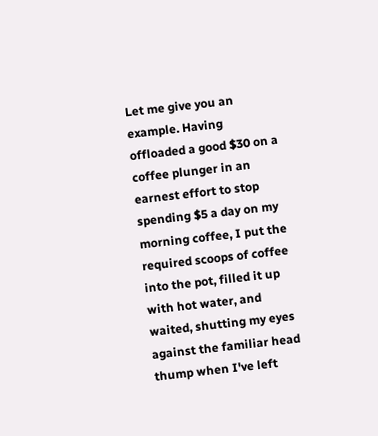Let me give you an example. Having offloaded a good $30 on a coffee plunger in an earnest effort to stop spending $5 a day on my morning coffee, I put the required scoops of coffee into the pot, filled it up with hot water, and waited, shutting my eyes against the familiar head thump when I've left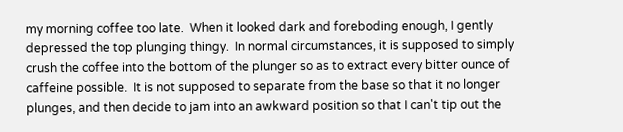my morning coffee too late.  When it looked dark and foreboding enough, I gently depressed the top plunging thingy.  In normal circumstances, it is supposed to simply crush the coffee into the bottom of the plunger so as to extract every bitter ounce of caffeine possible.  It is not supposed to separate from the base so that it no longer plunges, and then decide to jam into an awkward position so that I can't tip out the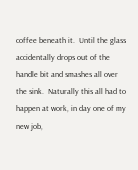coffee beneath it.  Until the glass accidentally drops out of the handle bit and smashes all over the sink.  Naturally this all had to happen at work, in day one of my new job,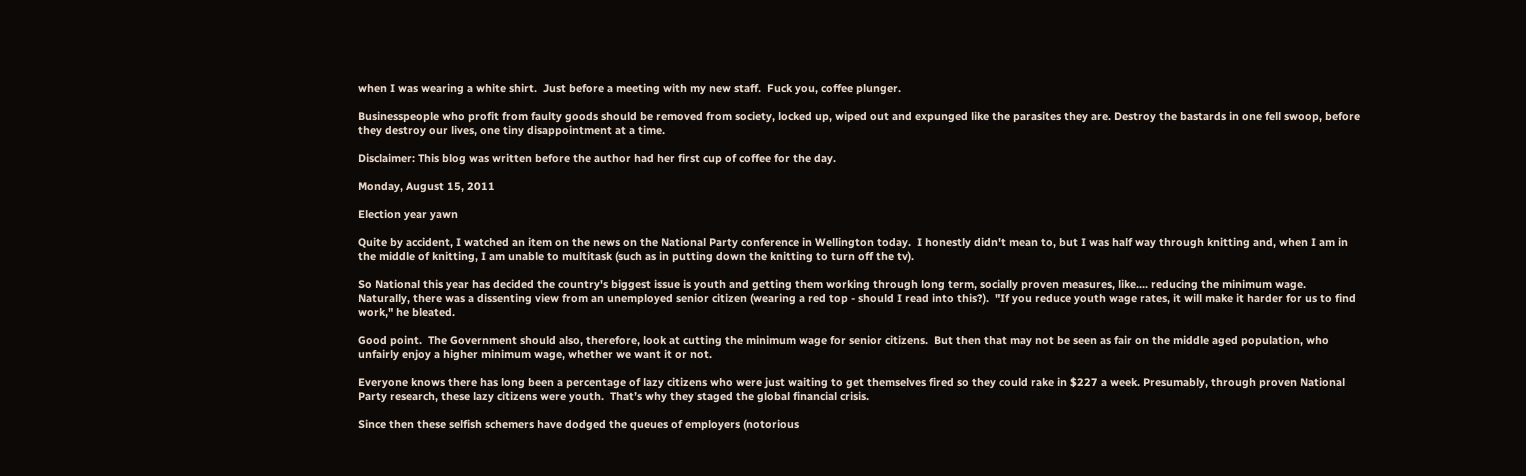when I was wearing a white shirt.  Just before a meeting with my new staff.  Fuck you, coffee plunger.

Businesspeople who profit from faulty goods should be removed from society, locked up, wiped out and expunged like the parasites they are. Destroy the bastards in one fell swoop, before they destroy our lives, one tiny disappointment at a time.

Disclaimer: This blog was written before the author had her first cup of coffee for the day.

Monday, August 15, 2011

Election year yawn

Quite by accident, I watched an item on the news on the National Party conference in Wellington today.  I honestly didn't mean to, but I was half way through knitting and, when I am in the middle of knitting, I am unable to multitask (such as in putting down the knitting to turn off the tv).

So National this year has decided the country's biggest issue is youth and getting them working through long term, socially proven measures, like.... reducing the minimum wage.  Naturally, there was a dissenting view from an unemployed senior citizen (wearing a red top - should I read into this?).  "If you reduce youth wage rates, it will make it harder for us to find work," he bleated.

Good point.  The Government should also, therefore, look at cutting the minimum wage for senior citizens.  But then that may not be seen as fair on the middle aged population, who unfairly enjoy a higher minimum wage, whether we want it or not.

Everyone knows there has long been a percentage of lazy citizens who were just waiting to get themselves fired so they could rake in $227 a week. Presumably, through proven National Party research, these lazy citizens were youth.  That’s why they staged the global financial crisis.

Since then these selfish schemers have dodged the queues of employers (notorious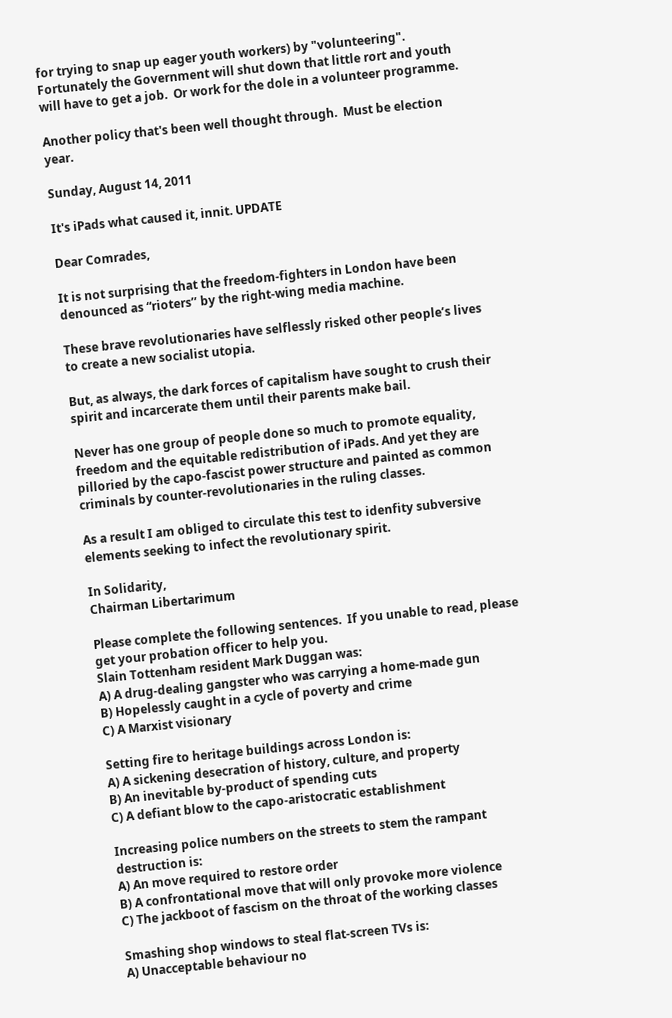for trying to snap up eager youth workers) by "volunteering".  Fortunately the Government will shut down that little rort and youth will have to get a job.  Or work for the dole in a volunteer programme.

Another policy that's been well thought through.  Must be election year.

Sunday, August 14, 2011

It's iPads what caused it, innit. UPDATE

Dear Comrades,

It is not surprising that the freedom-fighters in London have been denounced as “rioters’’ by the right-wing media machine.

These brave revolutionaries have selflessly risked other people’s lives to create a new socialist utopia.

But, as always, the dark forces of capitalism have sought to crush their spirit and incarcerate them until their parents make bail.

Never has one group of people done so much to promote equality, freedom and the equitable redistribution of iPads. And yet they are pilloried by the capo-fascist power structure and painted as common criminals by counter-revolutionaries in the ruling classes.

As a result I am obliged to circulate this test to idenfity subversive elements seeking to infect the revolutionary spirit.

In Solidarity,
Chairman Libertarimum

Please complete the following sentences.  If you unable to read, please get your probation officer to help you.
Slain Tottenham resident Mark Duggan was:
A) A drug-dealing gangster who was carrying a home-made gun
B) Hopelessly caught in a cycle of poverty and crime
C) A Marxist visionary

Setting fire to heritage buildings across London is:
A) A sickening desecration of history, culture, and property
B) An inevitable by-product of spending cuts
C) A defiant blow to the capo-aristocratic establishment

Increasing police numbers on the streets to stem the rampant destruction is:
A) An move required to restore order
B) A confrontational move that will only provoke more violence
C) The jackboot of fascism on the throat of the working classes

Smashing shop windows to steal flat-screen TVs is:
A) Unacceptable behaviour no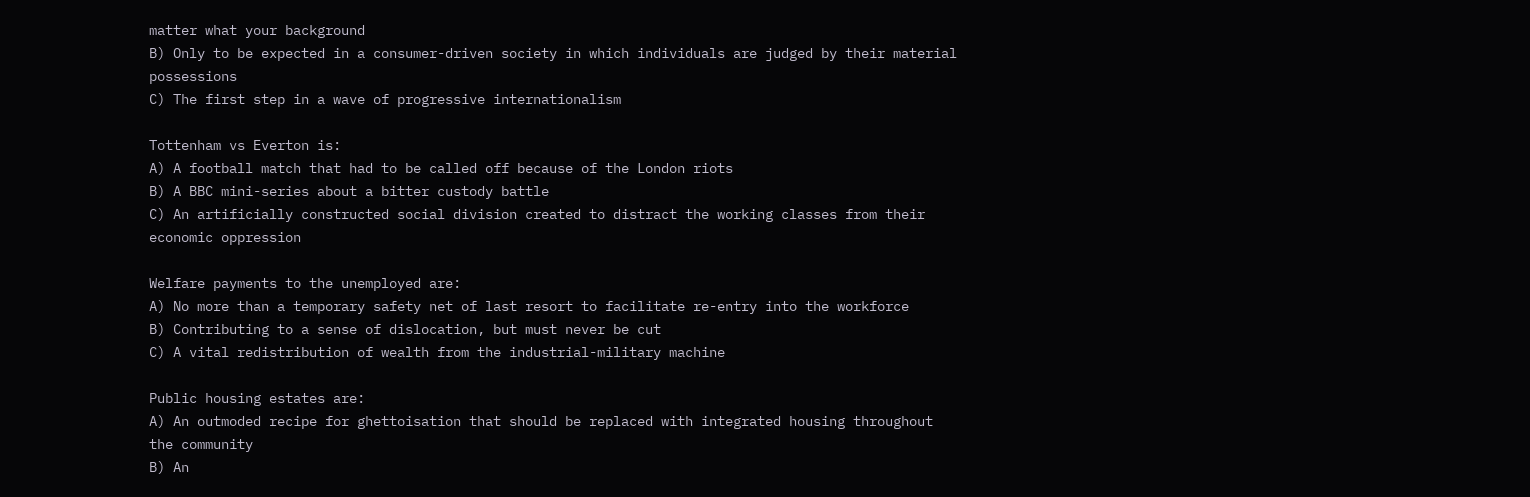matter what your background
B) Only to be expected in a consumer-driven society in which individuals are judged by their material possessions
C) The first step in a wave of progressive internationalism

Tottenham vs Everton is:
A) A football match that had to be called off because of the London riots
B) A BBC mini-series about a bitter custody battle
C) An artificially constructed social division created to distract the working classes from their economic oppression

Welfare payments to the unemployed are:
A) No more than a temporary safety net of last resort to facilitate re-entry into the workforce
B) Contributing to a sense of dislocation, but must never be cut
C) A vital redistribution of wealth from the industrial-military machine

Public housing estates are:
A) An outmoded recipe for ghettoisation that should be replaced with integrated housing throughout the community
B) An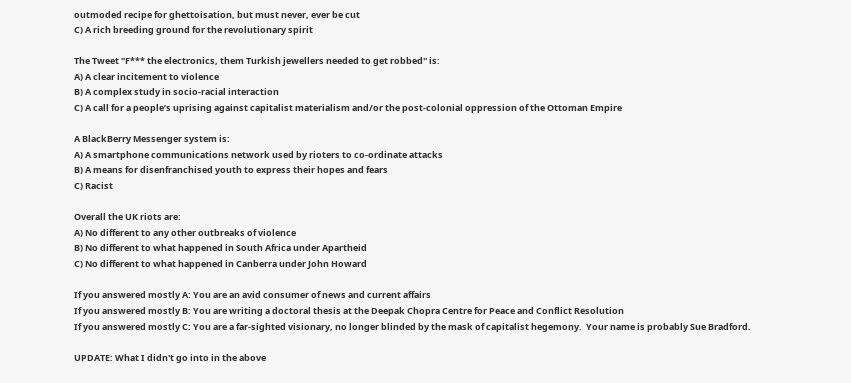outmoded recipe for ghettoisation, but must never, ever be cut
C) A rich breeding ground for the revolutionary spirit

The Tweet "F*** the electronics, them Turkish jewellers needed to get robbed" is:
A) A clear incitement to violence
B) A complex study in socio-racial interaction
C) A call for a people’s uprising against capitalist materialism and/or the post-colonial oppression of the Ottoman Empire

A BlackBerry Messenger system is:
A) A smartphone communications network used by rioters to co-ordinate attacks
B) A means for disenfranchised youth to express their hopes and fears
C) Racist

Overall the UK riots are:
A) No different to any other outbreaks of violence
B) No different to what happened in South Africa under Apartheid
C) No different to what happened in Canberra under John Howard

If you answered mostly A: You are an avid consumer of news and current affairs
If you answered mostly B: You are writing a doctoral thesis at the Deepak Chopra Centre for Peace and Conflict Resolution
If you answered mostly C: You are a far-sighted visionary, no longer blinded by the mask of capitalist hegemony.  Your name is probably Sue Bradford.

UPDATE: What I didn't go into in the above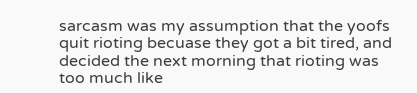sarcasm was my assumption that the yoofs quit rioting becuase they got a bit tired, and decided the next morning that rioting was too much like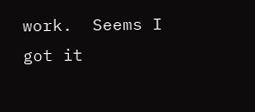work.  Seems I got it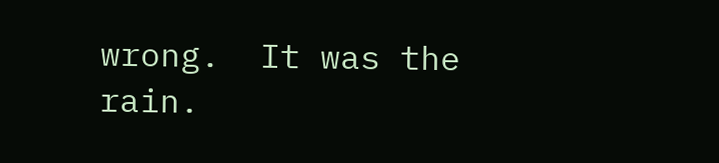wrong.  It was the rain.